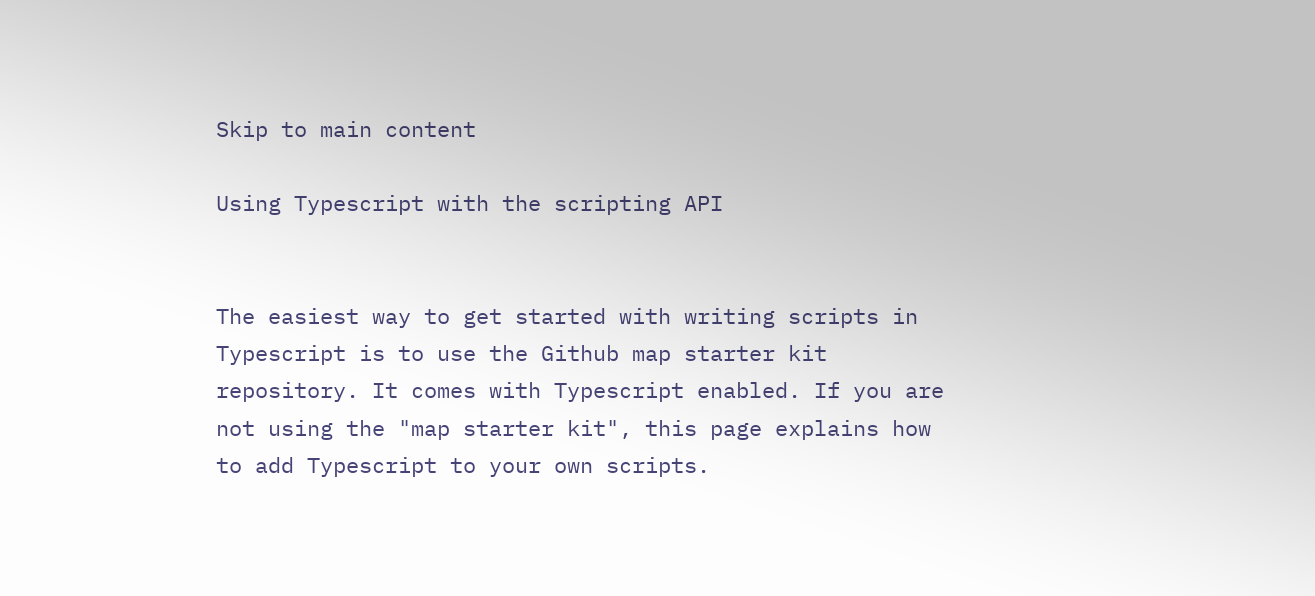Skip to main content

Using Typescript with the scripting API


The easiest way to get started with writing scripts in Typescript is to use the Github map starter kit repository. It comes with Typescript enabled. If you are not using the "map starter kit", this page explains how to add Typescript to your own scripts.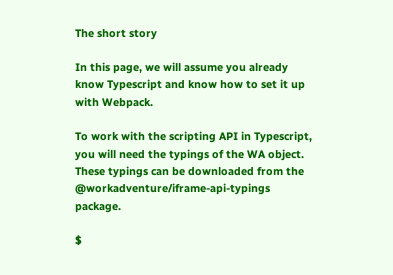The short story

In this page, we will assume you already know Typescript and know how to set it up with Webpack.

To work with the scripting API in Typescript, you will need the typings of the WA object. These typings can be downloaded from the @workadventure/iframe-api-typings package.

$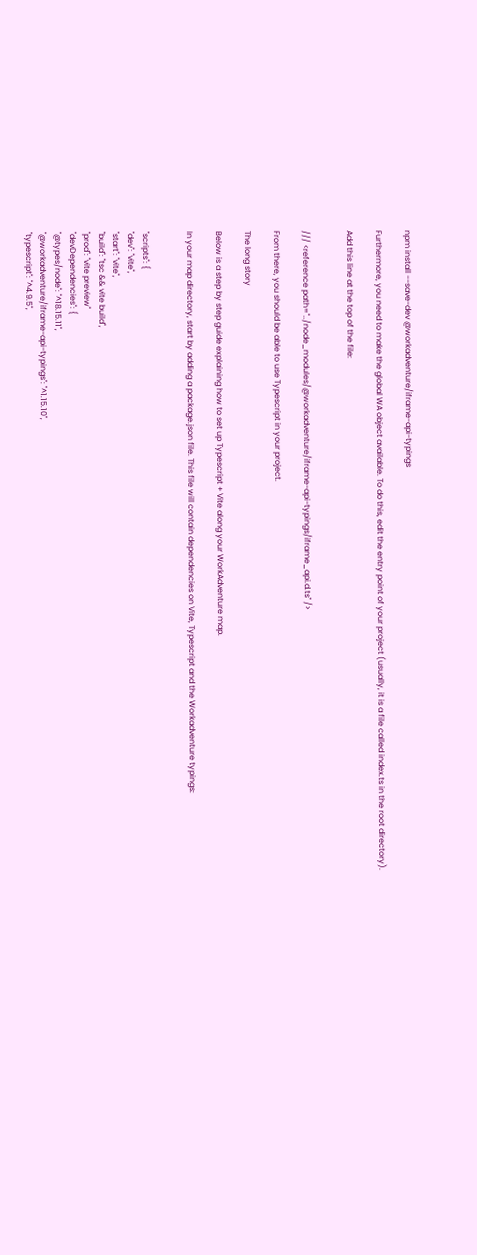npm install --save-dev @workadventure/iframe-api-typings

Furthermore, you need to make the global WA object available. To do this, edit the entry point of your project (usually, it is a file called index.ts in the root directory).

Add this line at the top of the file:


/// <reference path="../node_modules/@workadventure/iframe-api-typings/iframe_api.d.ts" />

From there, you should be able to use Typescript in your project.

The long story

Below is a step by step guide explaining how to set up Typescript + Vite along your WorkAdventure map.

In your map directory, start by adding a package.json file. This file will contain dependencies on Vite, Typescript and the Workadventure typings:


"scripts": {
"dev": "vite",
"start": "vite",
"build": "tsc && vite build",
"prod": "vite preview"
"devDependencies": {
"@types/node": "^18.15.11",
"@workadventure/iframe-api-typings": "^1.15.10",
"typescript": "^4.9.5",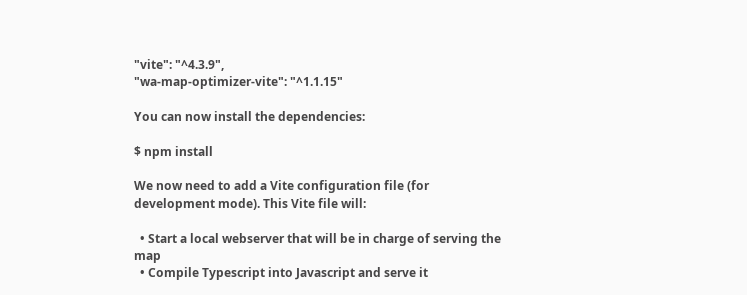"vite": "^4.3.9",
"wa-map-optimizer-vite": "^1.1.15"

You can now install the dependencies:

$ npm install

We now need to add a Vite configuration file (for development mode). This Vite file will:

  • Start a local webserver that will be in charge of serving the map
  • Compile Typescript into Javascript and serve it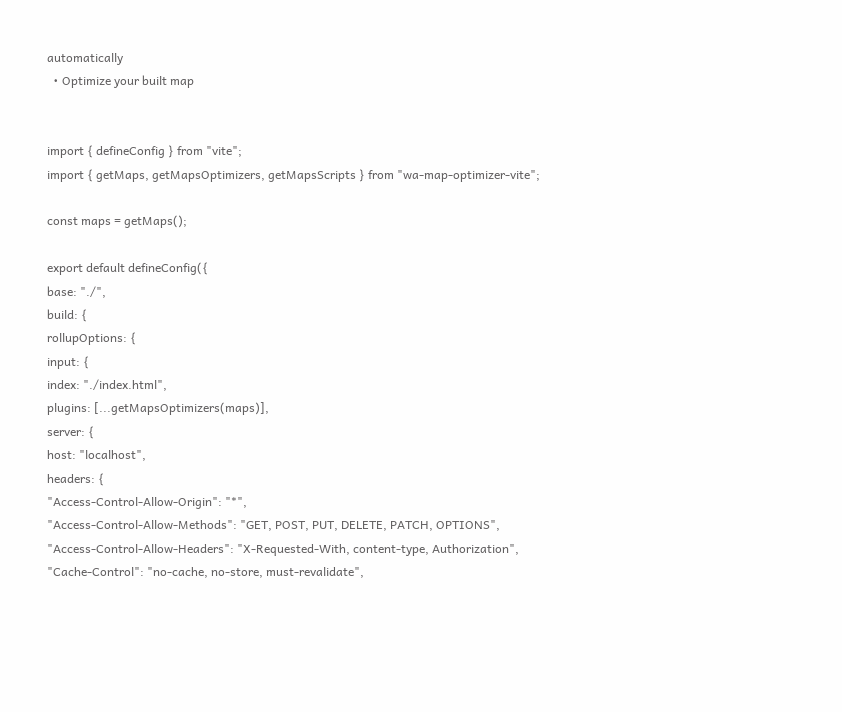automatically
  • Optimize your built map


import { defineConfig } from "vite";
import { getMaps, getMapsOptimizers, getMapsScripts } from "wa-map-optimizer-vite";

const maps = getMaps();

export default defineConfig({
base: "./",
build: {
rollupOptions: {
input: {
index: "./index.html",
plugins: [...getMapsOptimizers(maps)],
server: {
host: "localhost",
headers: {
"Access-Control-Allow-Origin": "*",
"Access-Control-Allow-Methods": "GET, POST, PUT, DELETE, PATCH, OPTIONS",
"Access-Control-Allow-Headers": "X-Requested-With, content-type, Authorization",
"Cache-Control": "no-cache, no-store, must-revalidate",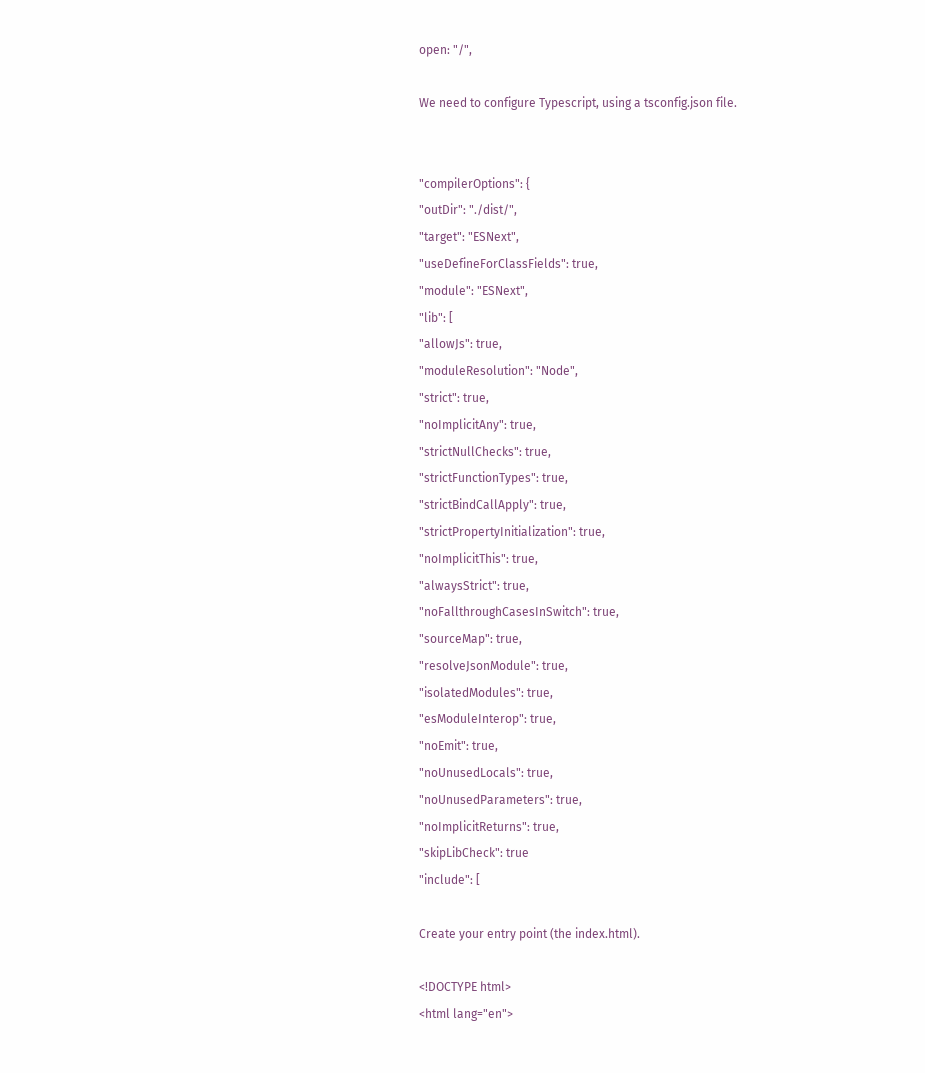open: "/",

We need to configure Typescript, using a tsconfig.json file.


"compilerOptions": {
"outDir": "./dist/",
"target": "ESNext",
"useDefineForClassFields": true,
"module": "ESNext",
"lib": [
"allowJs": true,
"moduleResolution": "Node",
"strict": true,
"noImplicitAny": true,
"strictNullChecks": true,
"strictFunctionTypes": true,
"strictBindCallApply": true,
"strictPropertyInitialization": true,
"noImplicitThis": true,
"alwaysStrict": true,
"noFallthroughCasesInSwitch": true,
"sourceMap": true,
"resolveJsonModule": true,
"isolatedModules": true,
"esModuleInterop": true,
"noEmit": true,
"noUnusedLocals": true,
"noUnusedParameters": true,
"noImplicitReturns": true,
"skipLibCheck": true
"include": [

Create your entry point (the index.html).

<!DOCTYPE html>
<html lang="en">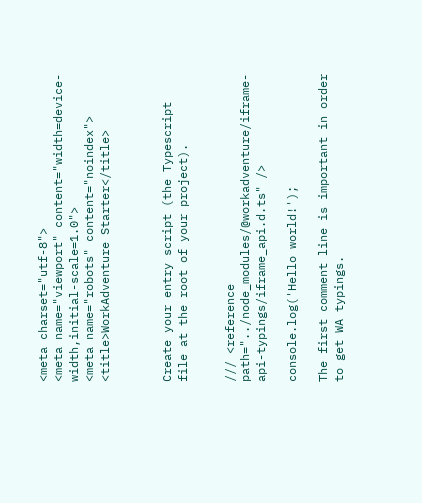<meta charset="utf-8">
<meta name="viewport" content="width=device-width,initial-scale=1.0">
<meta name="robots" content="noindex">
<title>WorkAdventure Starter</title>



Create your entry script (the Typescript file at the root of your project).


/// <reference path="../node_modules/@workadventure/iframe-api-typings/iframe_api.d.ts" />

console.log('Hello world!');

The first comment line is important in order to get WA typings.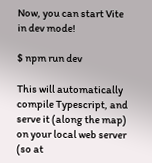Now, you can start Vite in dev mode!

$ npm run dev

This will automatically compile Typescript, and serve it (along the map) on your local web server (so at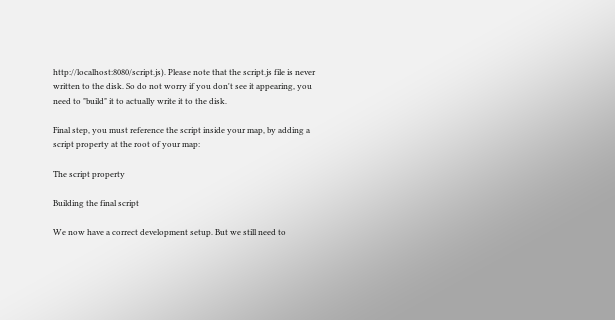http://localhost:8080/script.js). Please note that the script.js file is never written to the disk. So do not worry if you don't see it appearing, you need to "build" it to actually write it to the disk.

Final step, you must reference the script inside your map, by adding a script property at the root of your map:

The script property

Building the final script

We now have a correct development setup. But we still need to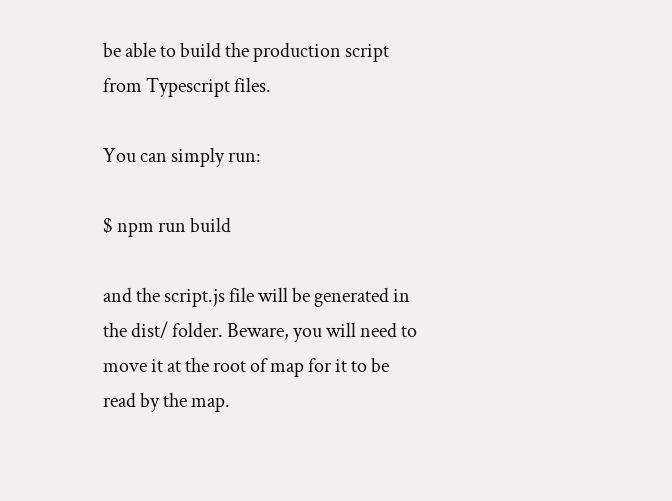be able to build the production script from Typescript files.

You can simply run:

$ npm run build

and the script.js file will be generated in the dist/ folder. Beware, you will need to move it at the root of map for it to be read by the map.